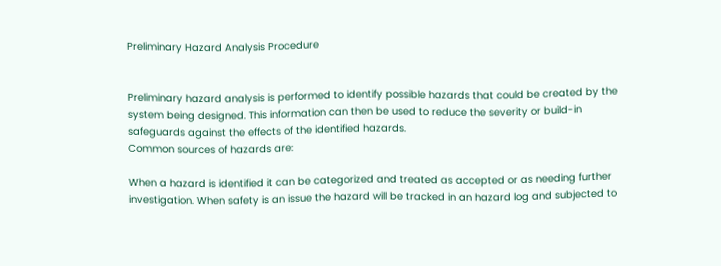Preliminary Hazard Analysis Procedure


Preliminary hazard analysis is performed to identify possible hazards that could be created by the system being designed. This information can then be used to reduce the severity or build-in safeguards against the effects of the identified hazards.
Common sources of hazards are:

When a hazard is identified it can be categorized and treated as accepted or as needing further investigation. When safety is an issue the hazard will be tracked in an hazard log and subjected to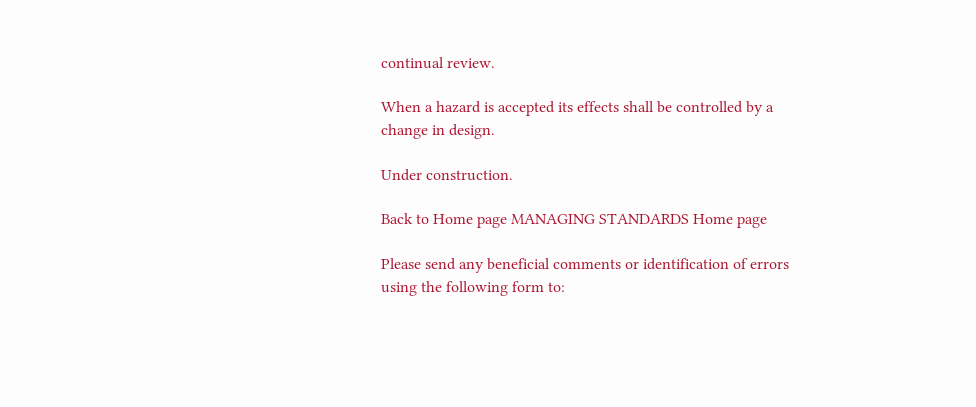continual review.

When a hazard is accepted its effects shall be controlled by a change in design.

Under construction.

Back to Home page MANAGING STANDARDS Home page

Please send any beneficial comments or identification of errors using the following form to: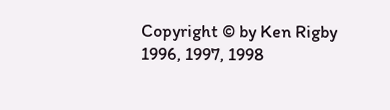Copyright © by Ken Rigby 1996, 1997, 1998